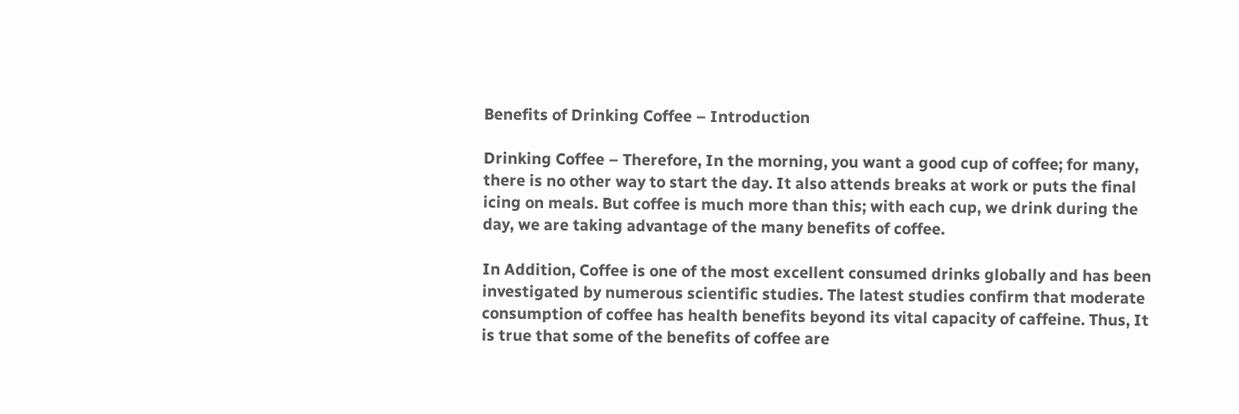Benefits of Drinking Coffee – Introduction

Drinking Coffee – Therefore, In the morning, you want a good cup of coffee; for many, there is no other way to start the day. It also attends breaks at work or puts the final icing on meals. But coffee is much more than this; with each cup, we drink during the day, we are taking advantage of the many benefits of coffee.

In Addition, Coffee is one of the most excellent consumed drinks globally and has been investigated by numerous scientific studies. The latest studies confirm that moderate consumption of coffee has health benefits beyond its vital capacity of caffeine. Thus, It is true that some of the benefits of coffee are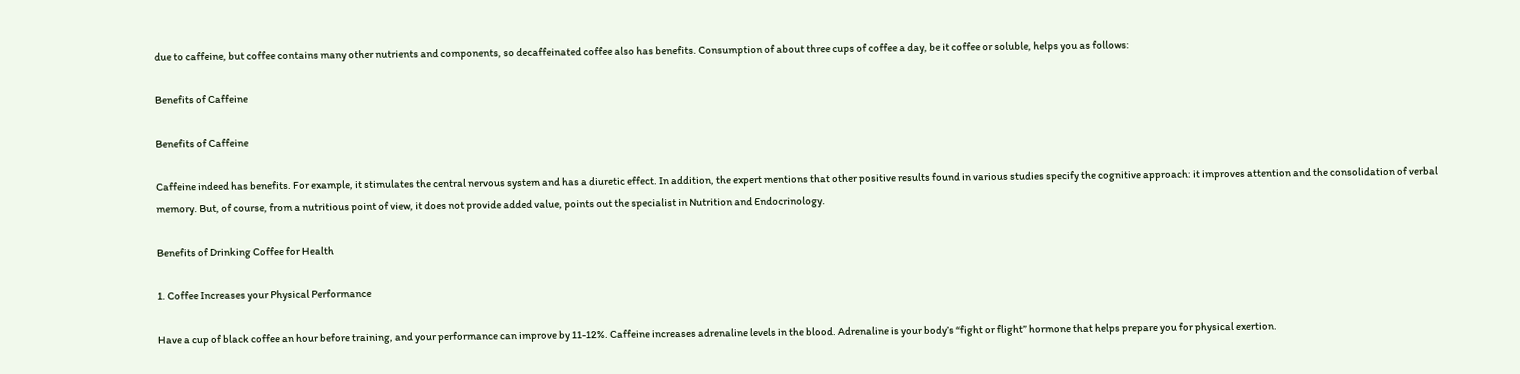due to caffeine, but coffee contains many other nutrients and components, so decaffeinated coffee also has benefits. Consumption of about three cups of coffee a day, be it coffee or soluble, helps you as follows:

Benefits of Caffeine

Benefits of Caffeine

Caffeine indeed has benefits. For example, it stimulates the central nervous system and has a diuretic effect. In addition, the expert mentions that other positive results found in various studies specify the cognitive approach: it improves attention and the consolidation of verbal memory. But, of course, from a nutritious point of view, it does not provide added value, points out the specialist in Nutrition and Endocrinology.

Benefits of Drinking Coffee for Health

1. Coffee Increases your Physical Performance

Have a cup of black coffee an hour before training, and your performance can improve by 11-12%. Caffeine increases adrenaline levels in the blood. Adrenaline is your body’s “fight or flight” hormone that helps prepare you for physical exertion.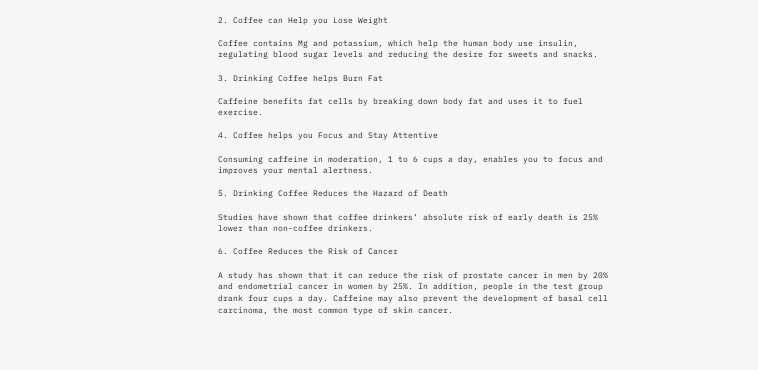2. Coffee can Help you Lose Weight

Coffee contains Mg and potassium, which help the human body use insulin, regulating blood sugar levels and reducing the desire for sweets and snacks.

3. Drinking Coffee helps Burn Fat

Caffeine benefits fat cells by breaking down body fat and uses it to fuel exercise.

4. Coffee helps you Focus and Stay Attentive

Consuming caffeine in moderation, 1 to 6 cups a day, enables you to focus and improves your mental alertness.

5. Drinking Coffee Reduces the Hazard of Death

Studies have shown that coffee drinkers’ absolute risk of early death is 25% lower than non-coffee drinkers.

6. Coffee Reduces the Risk of Cancer

A study has shown that it can reduce the risk of prostate cancer in men by 20% and endometrial cancer in women by 25%. In addition, people in the test group drank four cups a day. Caffeine may also prevent the development of basal cell carcinoma, the most common type of skin cancer.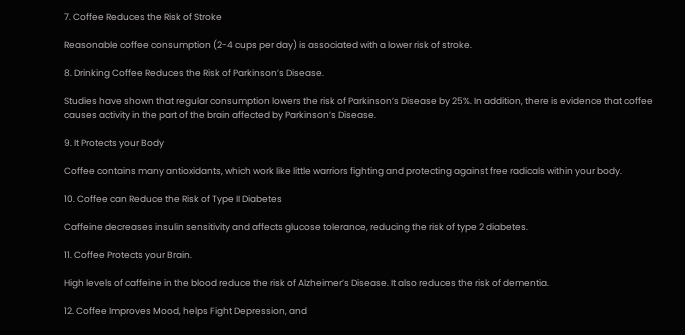7. Coffee Reduces the Risk of Stroke

Reasonable coffee consumption (2-4 cups per day) is associated with a lower risk of stroke.

8. Drinking Coffee Reduces the Risk of Parkinson’s Disease.

Studies have shown that regular consumption lowers the risk of Parkinson’s Disease by 25%. In addition, there is evidence that coffee causes activity in the part of the brain affected by Parkinson’s Disease.

9. It Protects your Body

Coffee contains many antioxidants, which work like little warriors fighting and protecting against free radicals within your body.

10. Coffee can Reduce the Risk of Type II Diabetes

Caffeine decreases insulin sensitivity and affects glucose tolerance, reducing the risk of type 2 diabetes.

11. Coffee Protects your Brain.

High levels of caffeine in the blood reduce the risk of Alzheimer’s Disease. It also reduces the risk of dementia.

12. Coffee Improves Mood, helps Fight Depression, and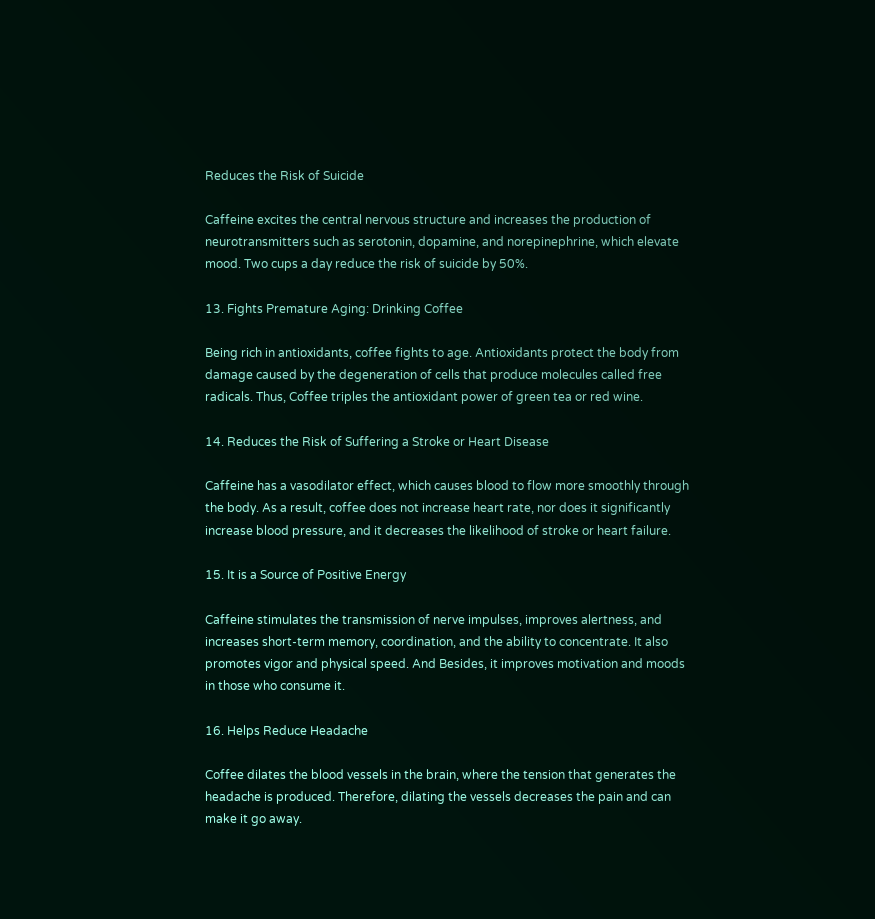Reduces the Risk of Suicide

Caffeine excites the central nervous structure and increases the production of neurotransmitters such as serotonin, dopamine, and norepinephrine, which elevate mood. Two cups a day reduce the risk of suicide by 50%.

13. Fights Premature Aging: Drinking Coffee

Being rich in antioxidants, coffee fights to age. Antioxidants protect the body from damage caused by the degeneration of cells that produce molecules called free radicals. Thus, Coffee triples the antioxidant power of green tea or red wine.

14. Reduces the Risk of Suffering a Stroke or Heart Disease

Caffeine has a vasodilator effect, which causes blood to flow more smoothly through the body. As a result, coffee does not increase heart rate, nor does it significantly increase blood pressure, and it decreases the likelihood of stroke or heart failure.

15. It is a Source of Positive Energy

Caffeine stimulates the transmission of nerve impulses, improves alertness, and increases short-term memory, coordination, and the ability to concentrate. It also promotes vigor and physical speed. And Besides, it improves motivation and moods in those who consume it.

16. Helps Reduce Headache

Coffee dilates the blood vessels in the brain, where the tension that generates the headache is produced. Therefore, dilating the vessels decreases the pain and can make it go away.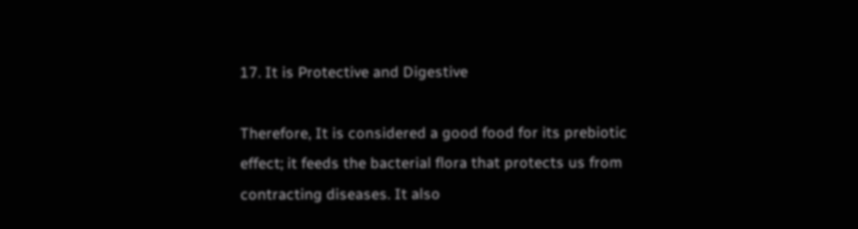17. It is Protective and Digestive

Therefore, It is considered a good food for its prebiotic effect; it feeds the bacterial flora that protects us from contracting diseases. It also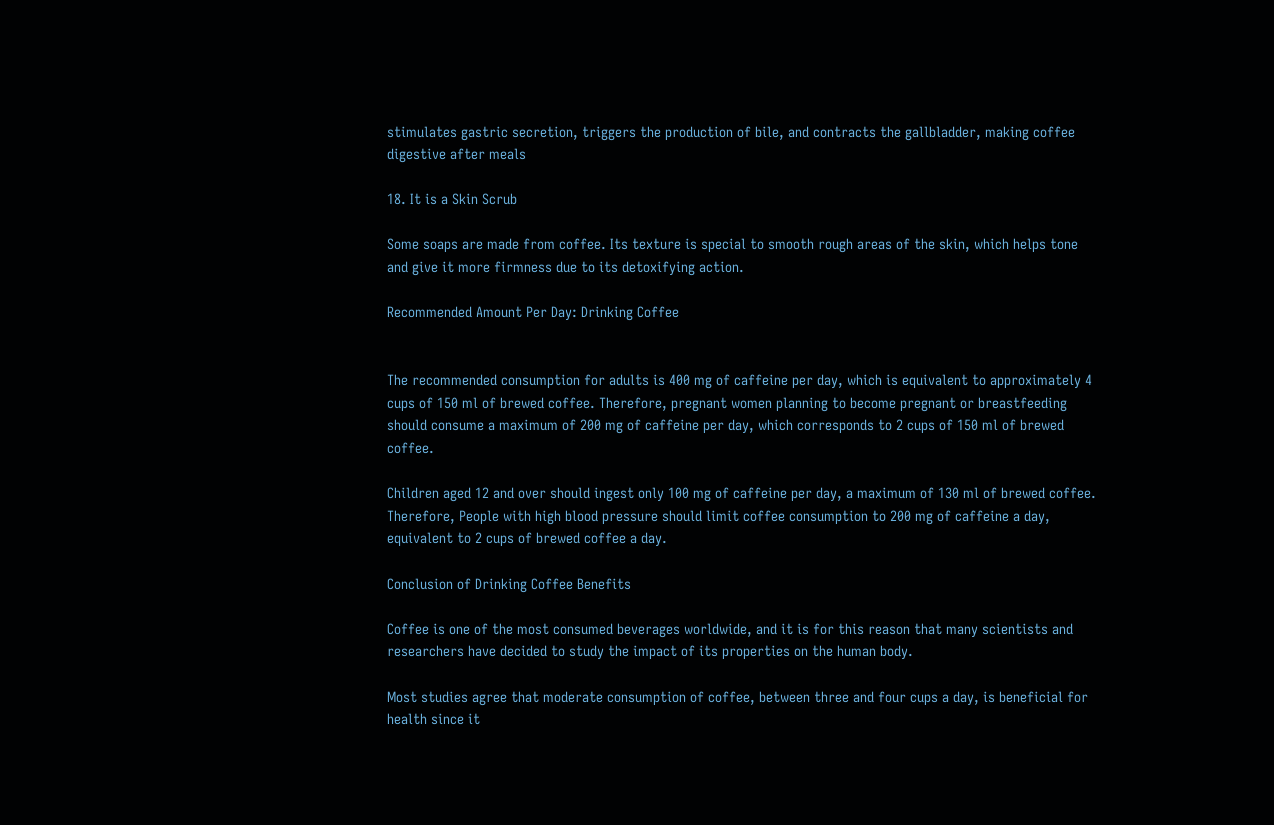stimulates gastric secretion, triggers the production of bile, and contracts the gallbladder, making coffee digestive after meals

18. It is a Skin Scrub

Some soaps are made from coffee. Its texture is special to smooth rough areas of the skin, which helps tone and give it more firmness due to its detoxifying action.

Recommended Amount Per Day: Drinking Coffee


The recommended consumption for adults is 400 mg of caffeine per day, which is equivalent to approximately 4 cups of 150 ml of brewed coffee. Therefore, pregnant women planning to become pregnant or breastfeeding should consume a maximum of 200 mg of caffeine per day, which corresponds to 2 cups of 150 ml of brewed coffee.

Children aged 12 and over should ingest only 100 mg of caffeine per day, a maximum of 130 ml of brewed coffee. Therefore, People with high blood pressure should limit coffee consumption to 200 mg of caffeine a day, equivalent to 2 cups of brewed coffee a day.

Conclusion of Drinking Coffee Benefits

Coffee is one of the most consumed beverages worldwide, and it is for this reason that many scientists and researchers have decided to study the impact of its properties on the human body.

Most studies agree that moderate consumption of coffee, between three and four cups a day, is beneficial for health since it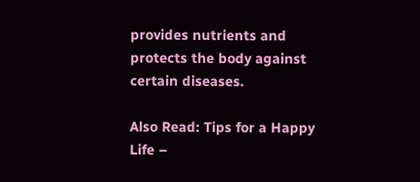provides nutrients and protects the body against certain diseases.

Also Read: Tips for a Happy Life –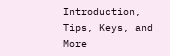Introduction, Tips, Keys, and More